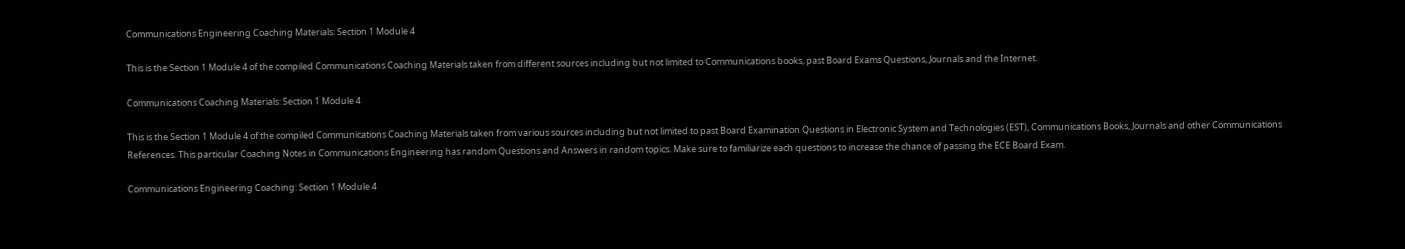Communications Engineering Coaching Materials: Section 1 Module 4

This is the Section 1 Module 4 of the compiled Communications Coaching Materials taken from different sources including but not limited to Communications books, past Board Exams Questions, Journals and the Internet.

Communications Coaching Materials: Section 1 Module 4

This is the Section 1 Module 4 of the compiled Communications Coaching Materials taken from various sources including but not limited to past Board Examination Questions in Electronic System and Technologies (EST), Communications Books, Journals and other Communications References. This particular Coaching Notes in Communications Engineering has random Questions and Answers in random topics. Make sure to familiarize each questions to increase the chance of passing the ECE Board Exam.

Communications Engineering Coaching: Section 1 Module 4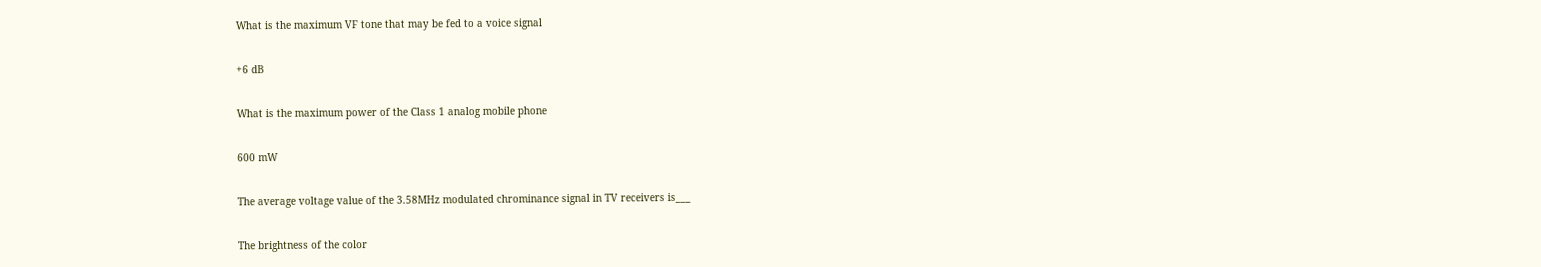What is the maximum VF tone that may be fed to a voice signal

+6 dB

What is the maximum power of the Class 1 analog mobile phone

600 mW

The average voltage value of the 3.58MHz modulated chrominance signal in TV receivers is___

The brightness of the color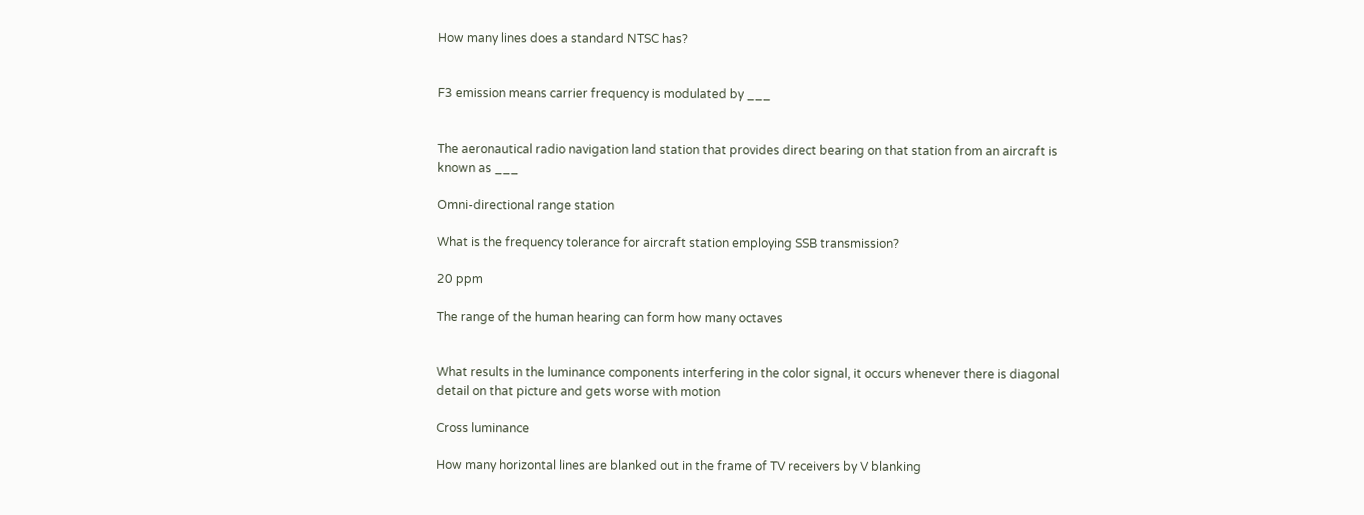How many lines does a standard NTSC has?


F3 emission means carrier frequency is modulated by ___


The aeronautical radio navigation land station that provides direct bearing on that station from an aircraft is known as ___

Omni-directional range station

What is the frequency tolerance for aircraft station employing SSB transmission?

20 ppm

The range of the human hearing can form how many octaves


What results in the luminance components interfering in the color signal, it occurs whenever there is diagonal detail on that picture and gets worse with motion

Cross luminance

How many horizontal lines are blanked out in the frame of TV receivers by V blanking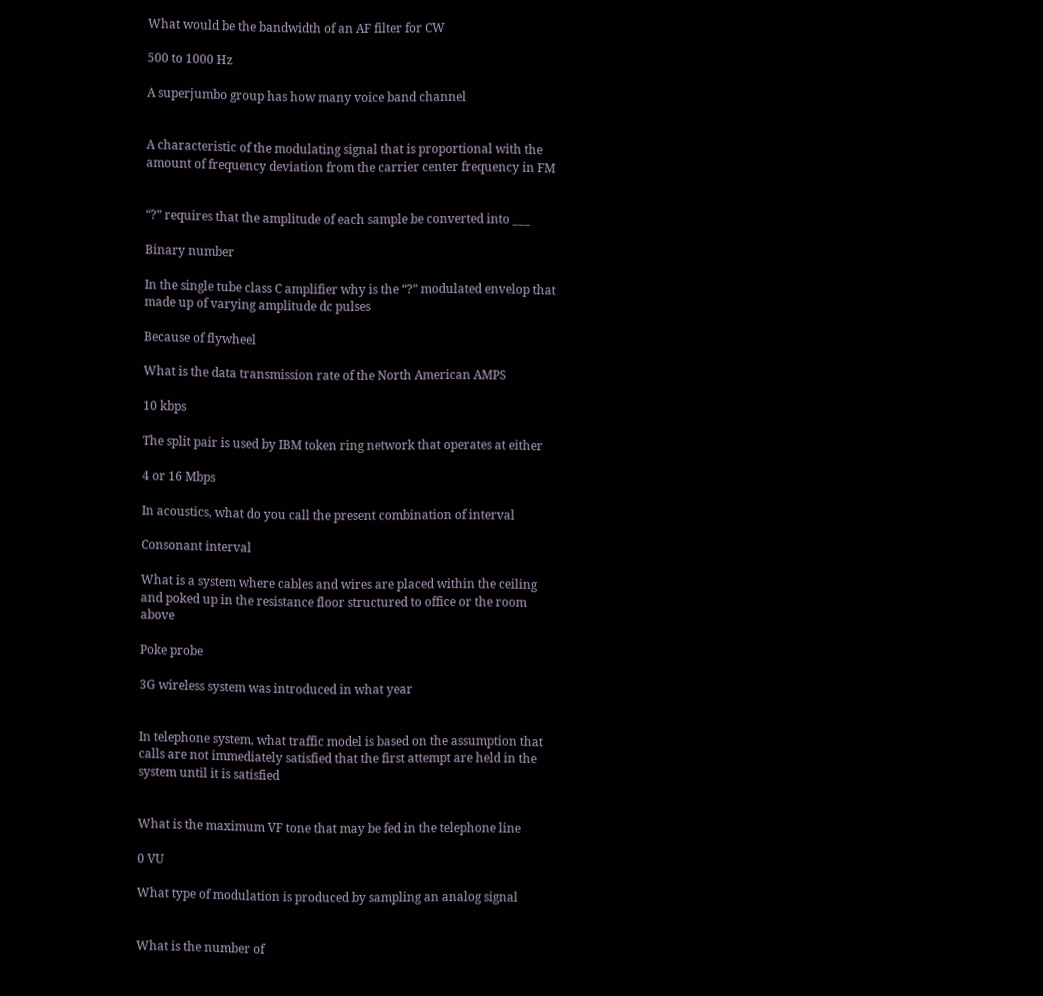What would be the bandwidth of an AF filter for CW

500 to 1000 Hz

A superjumbo group has how many voice band channel


A characteristic of the modulating signal that is proportional with the amount of frequency deviation from the carrier center frequency in FM


“?” requires that the amplitude of each sample be converted into ___

Binary number

In the single tube class C amplifier why is the “?” modulated envelop that made up of varying amplitude dc pulses

Because of flywheel

What is the data transmission rate of the North American AMPS

10 kbps

The split pair is used by IBM token ring network that operates at either

4 or 16 Mbps

In acoustics, what do you call the present combination of interval

Consonant interval

What is a system where cables and wires are placed within the ceiling and poked up in the resistance floor structured to office or the room above

Poke probe

3G wireless system was introduced in what year


In telephone system, what traffic model is based on the assumption that calls are not immediately satisfied that the first attempt are held in the system until it is satisfied


What is the maximum VF tone that may be fed in the telephone line

0 VU

What type of modulation is produced by sampling an analog signal


What is the number of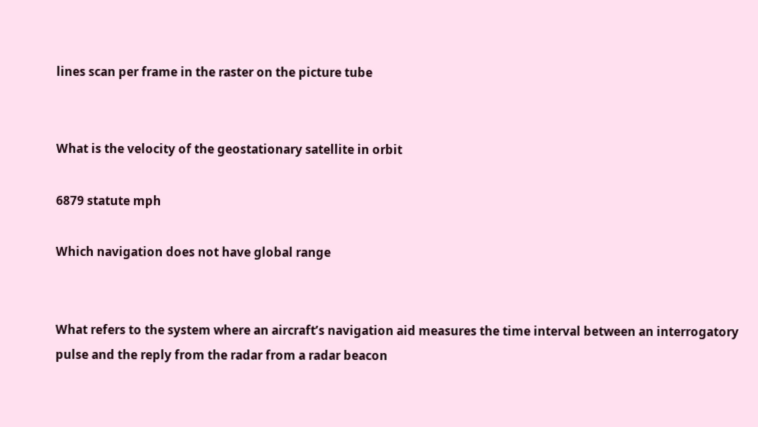lines scan per frame in the raster on the picture tube


What is the velocity of the geostationary satellite in orbit

6879 statute mph

Which navigation does not have global range


What refers to the system where an aircraft’s navigation aid measures the time interval between an interrogatory pulse and the reply from the radar from a radar beacon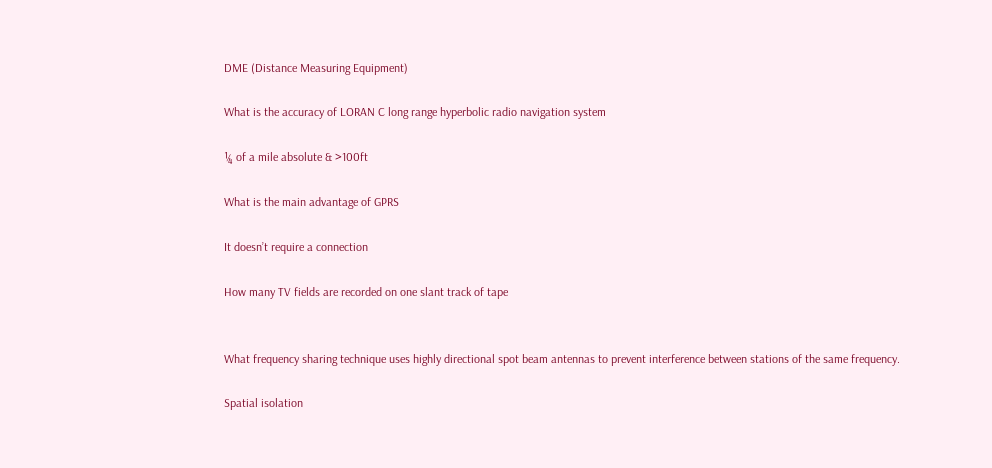DME (Distance Measuring Equipment)

What is the accuracy of LORAN C long range hyperbolic radio navigation system

¼ of a mile absolute & >100ft

What is the main advantage of GPRS

It doesn’t require a connection

How many TV fields are recorded on one slant track of tape


What frequency sharing technique uses highly directional spot beam antennas to prevent interference between stations of the same frequency.

Spatial isolation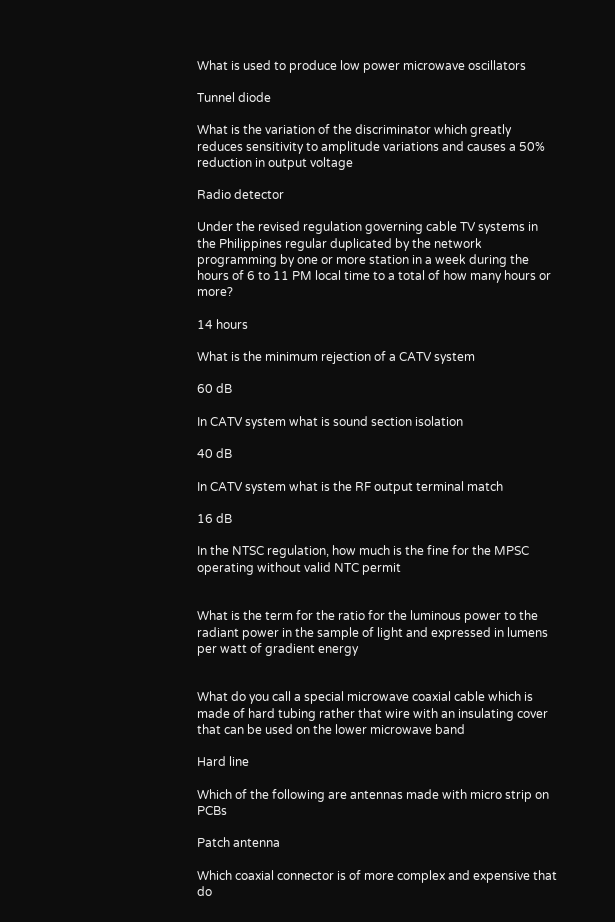What is used to produce low power microwave oscillators

Tunnel diode

What is the variation of the discriminator which greatly reduces sensitivity to amplitude variations and causes a 50% reduction in output voltage

Radio detector

Under the revised regulation governing cable TV systems in the Philippines regular duplicated by the network programming by one or more station in a week during the hours of 6 to 11 PM local time to a total of how many hours or more?

14 hours

What is the minimum rejection of a CATV system

60 dB

In CATV system what is sound section isolation

40 dB

In CATV system what is the RF output terminal match

16 dB

In the NTSC regulation, how much is the fine for the MPSC operating without valid NTC permit


What is the term for the ratio for the luminous power to the radiant power in the sample of light and expressed in lumens per watt of gradient energy


What do you call a special microwave coaxial cable which is made of hard tubing rather that wire with an insulating cover that can be used on the lower microwave band

Hard line

Which of the following are antennas made with micro strip on PCBs

Patch antenna

Which coaxial connector is of more complex and expensive that do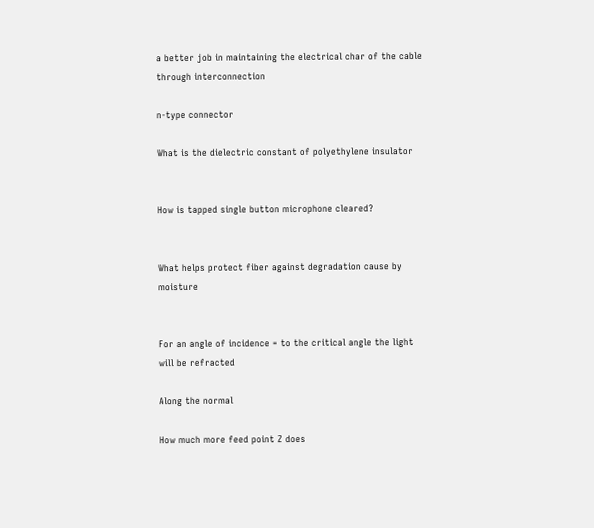a better job in maintaining the electrical char of the cable through interconnection

n-type connector

What is the dielectric constant of polyethylene insulator


How is tapped single button microphone cleared?


What helps protect fiber against degradation cause by moisture


For an angle of incidence = to the critical angle the light will be refracted

Along the normal

How much more feed point Z does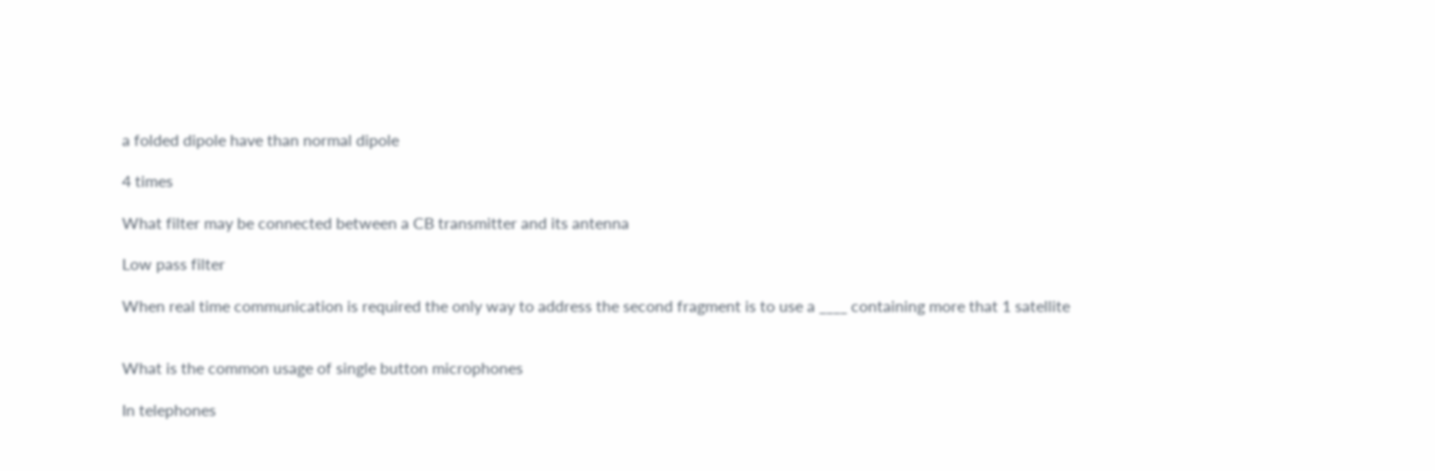a folded dipole have than normal dipole

4 times

What filter may be connected between a CB transmitter and its antenna

Low pass filter

When real time communication is required the only way to address the second fragment is to use a ____ containing more that 1 satellite


What is the common usage of single button microphones

In telephones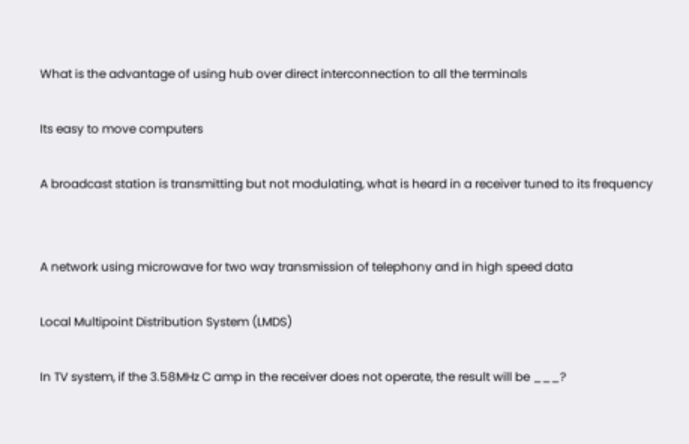What is the advantage of using hub over direct interconnection to all the terminals

Its easy to move computers

A broadcast station is transmitting but not modulating, what is heard in a receiver tuned to its frequency


A network using microwave for two way transmission of telephony and in high speed data

Local Multipoint Distribution System (LMDS)

In TV system, if the 3.58MHz C amp in the receiver does not operate, the result will be ___?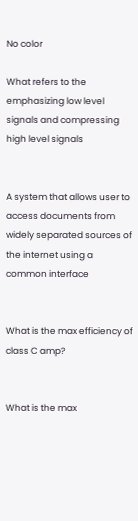No color

What refers to the emphasizing low level signals and compressing high level signals


A system that allows user to access documents from widely separated sources of the internet using a common interface


What is the max efficiency of class C amp?


What is the max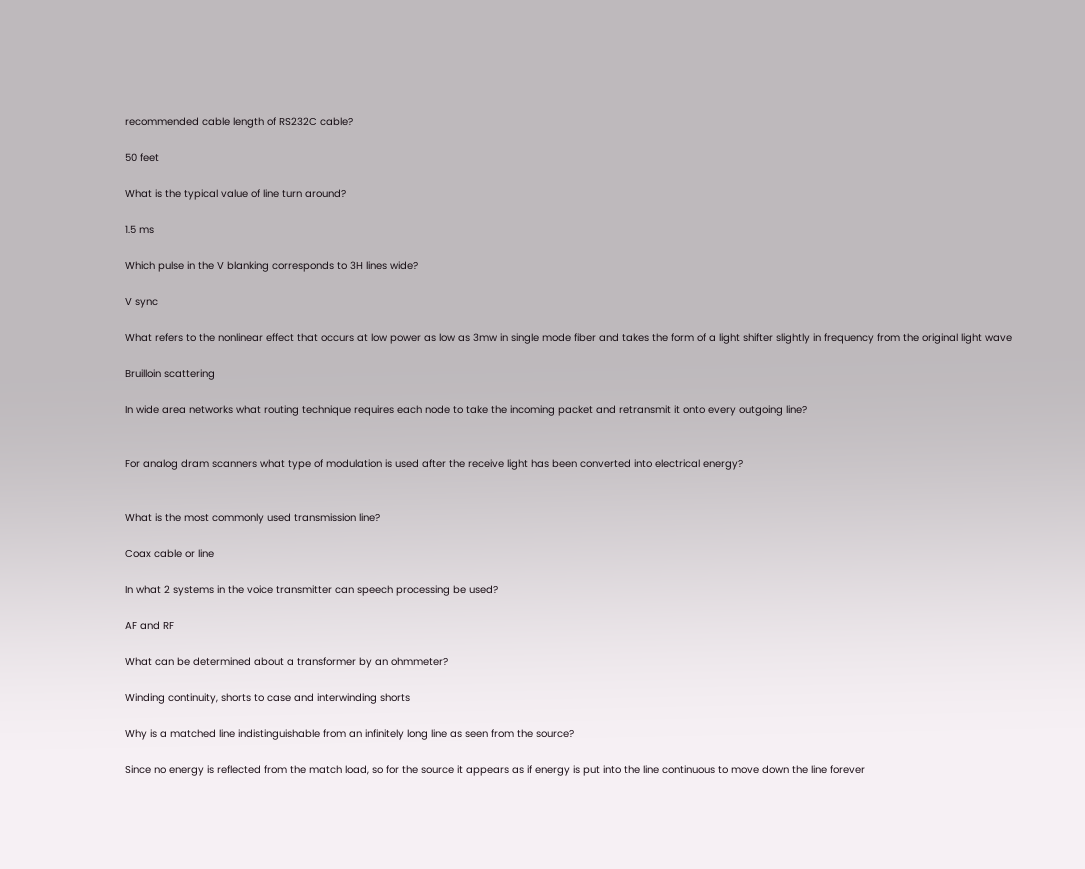recommended cable length of RS232C cable?

50 feet

What is the typical value of line turn around?

1.5 ms

Which pulse in the V blanking corresponds to 3H lines wide?

V sync

What refers to the nonlinear effect that occurs at low power as low as 3mw in single mode fiber and takes the form of a light shifter slightly in frequency from the original light wave

Bruilloin scattering

In wide area networks what routing technique requires each node to take the incoming packet and retransmit it onto every outgoing line?


For analog dram scanners what type of modulation is used after the receive light has been converted into electrical energy?


What is the most commonly used transmission line?

Coax cable or line

In what 2 systems in the voice transmitter can speech processing be used?

AF and RF

What can be determined about a transformer by an ohmmeter?

Winding continuity, shorts to case and interwinding shorts

Why is a matched line indistinguishable from an infinitely long line as seen from the source?

Since no energy is reflected from the match load, so for the source it appears as if energy is put into the line continuous to move down the line forever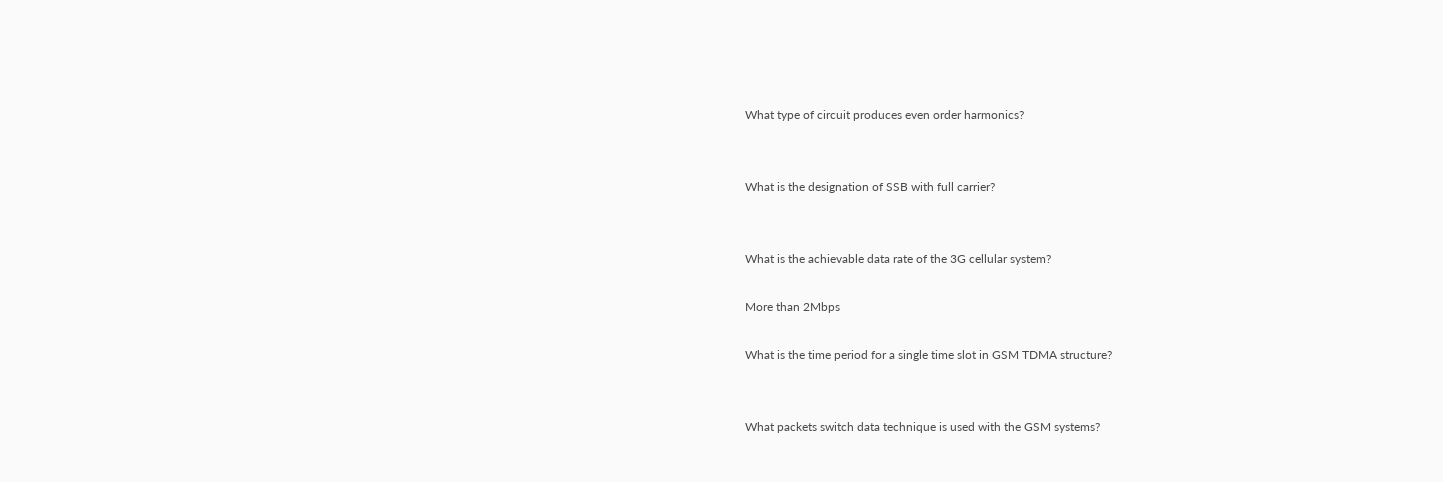What type of circuit produces even order harmonics?


What is the designation of SSB with full carrier?


What is the achievable data rate of the 3G cellular system?

More than 2Mbps

What is the time period for a single time slot in GSM TDMA structure?


What packets switch data technique is used with the GSM systems?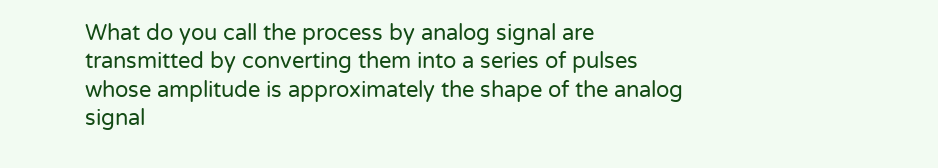What do you call the process by analog signal are transmitted by converting them into a series of pulses whose amplitude is approximately the shape of the analog signal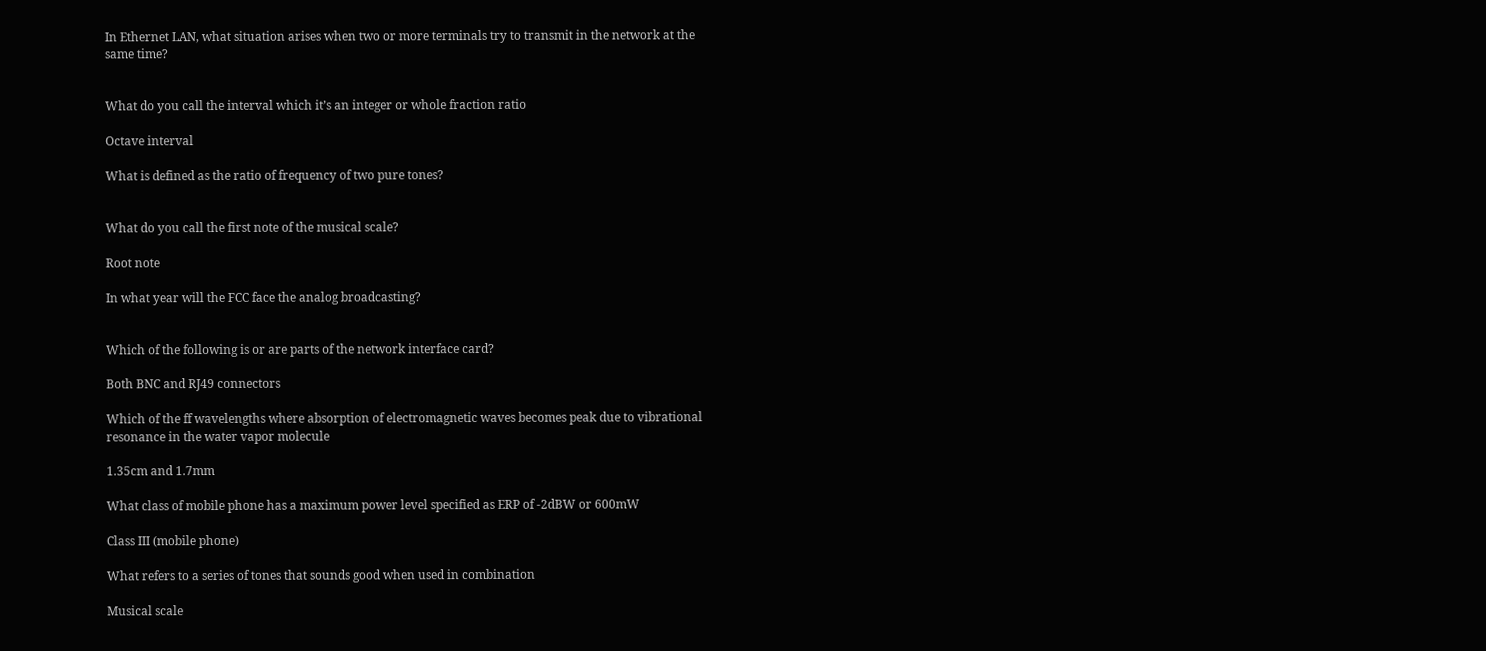In Ethernet LAN, what situation arises when two or more terminals try to transmit in the network at the same time?


What do you call the interval which it’s an integer or whole fraction ratio

Octave interval

What is defined as the ratio of frequency of two pure tones?


What do you call the first note of the musical scale?

Root note

In what year will the FCC face the analog broadcasting?


Which of the following is or are parts of the network interface card?

Both BNC and RJ49 connectors

Which of the ff wavelengths where absorption of electromagnetic waves becomes peak due to vibrational resonance in the water vapor molecule

1.35cm and 1.7mm

What class of mobile phone has a maximum power level specified as ERP of -2dBW or 600mW

Class III (mobile phone)

What refers to a series of tones that sounds good when used in combination

Musical scale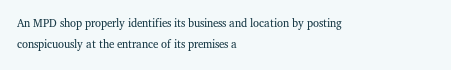An MPD shop properly identifies its business and location by posting conspicuously at the entrance of its premises a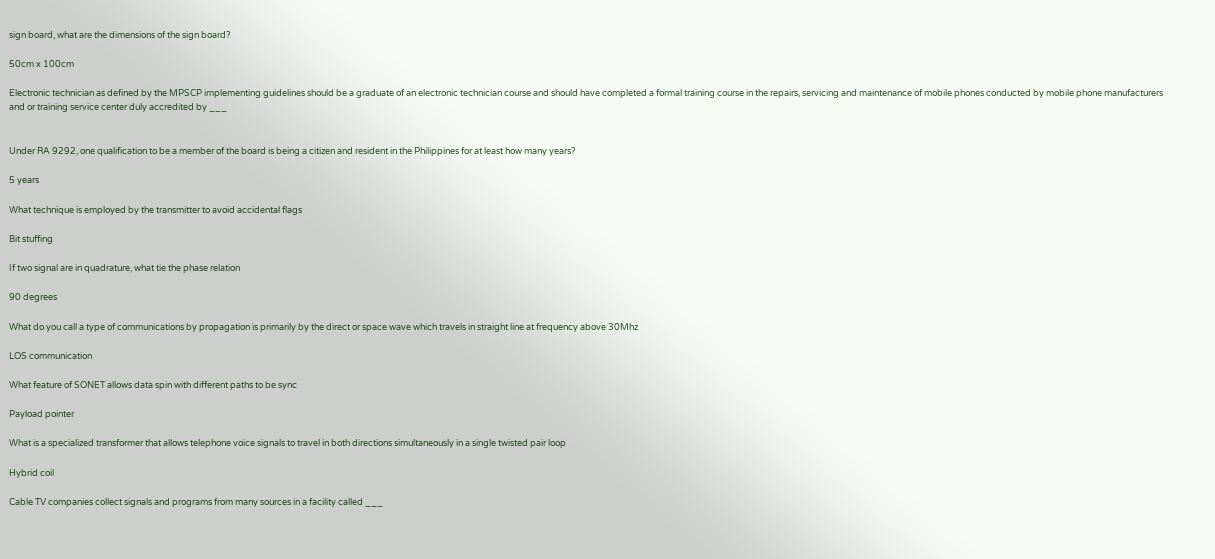sign board, what are the dimensions of the sign board?

50cm x 100cm

Electronic technician as defined by the MPSCP implementing guidelines should be a graduate of an electronic technician course and should have completed a formal training course in the repairs, servicing and maintenance of mobile phones conducted by mobile phone manufacturers and or training service center duly accredited by ___


Under RA 9292, one qualification to be a member of the board is being a citizen and resident in the Philippines for at least how many years?

5 years

What technique is employed by the transmitter to avoid accidental flags

Bit stuffing

If two signal are in quadrature, what tie the phase relation

90 degrees

What do you call a type of communications by propagation is primarily by the direct or space wave which travels in straight line at frequency above 30Mhz

LOS communication

What feature of SONET allows data spin with different paths to be sync

Payload pointer

What is a specialized transformer that allows telephone voice signals to travel in both directions simultaneously in a single twisted pair loop

Hybrid coil

Cable TV companies collect signals and programs from many sources in a facility called ___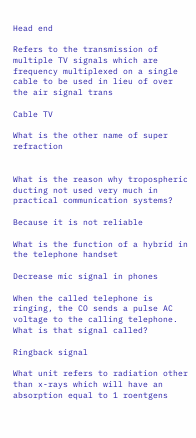Head end

Refers to the transmission of multiple TV signals which are frequency multiplexed on a single cable to be used in lieu of over the air signal trans

Cable TV

What is the other name of super refraction


What is the reason why tropospheric ducting not used very much in practical communication systems?

Because it is not reliable

What is the function of a hybrid in the telephone handset

Decrease mic signal in phones

When the called telephone is ringing, the CO sends a pulse AC voltage to the calling telephone. What is that signal called?

Ringback signal

What unit refers to radiation other than x-rays which will have an absorption equal to 1 roentgens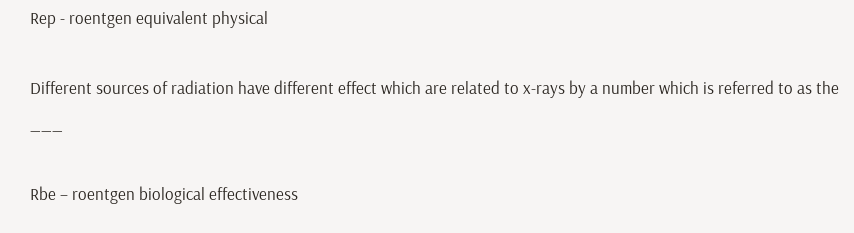Rep - roentgen equivalent physical

Different sources of radiation have different effect which are related to x-rays by a number which is referred to as the ___

Rbe – roentgen biological effectiveness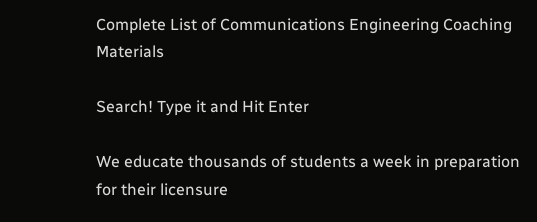Complete List of Communications Engineering Coaching Materials

Search! Type it and Hit Enter

We educate thousands of students a week in preparation for their licensure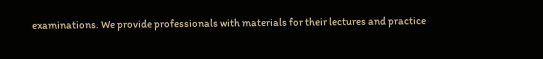examinations. We provide professionals with materials for their lectures and practice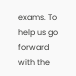exams. To help us go forward with the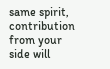same spirit, contribution from your side will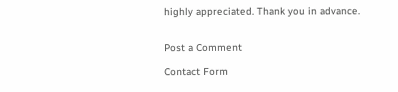highly appreciated. Thank you in advance.


Post a Comment

Contact Form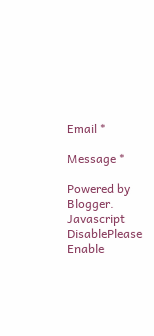Email *

Message *

Powered by Blogger.
Javascript DisablePlease Enable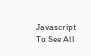Javascript To See All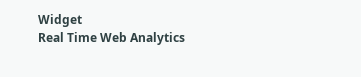Widget
Real Time Web Analytics